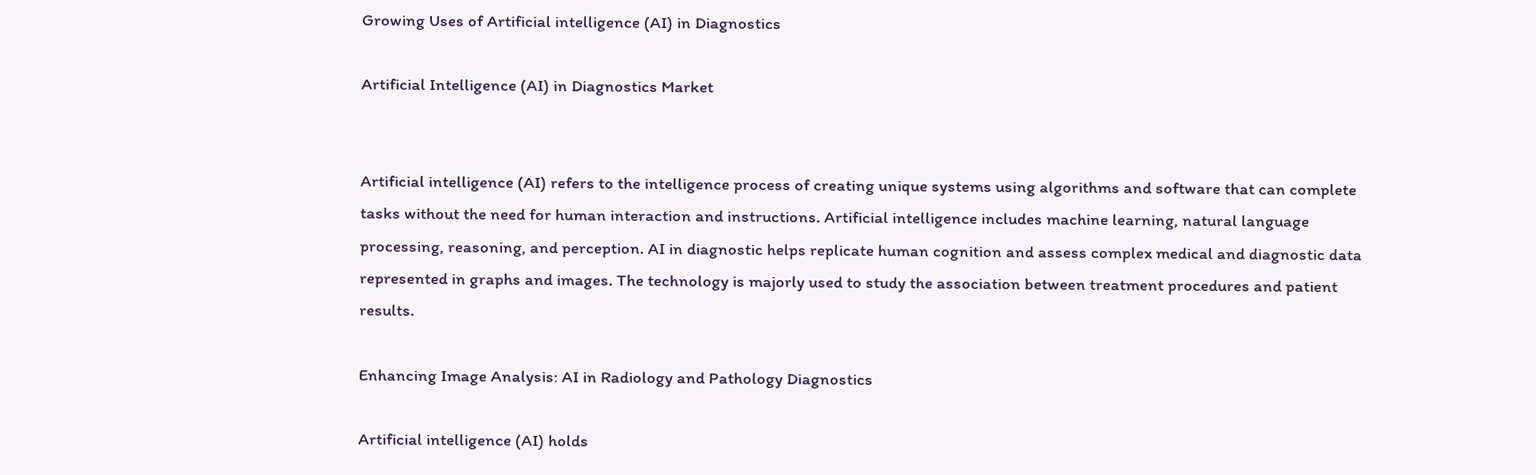Growing Uses of Artificial intelligence (AI) in Diagnostics

Artificial Intelligence (AI) in Diagnostics Market


Artificial intelligence (AI) refers to the intelligence process of creating unique systems using algorithms and software that can complete tasks without the need for human interaction and instructions. Artificial intelligence includes machine learning, natural language processing, reasoning, and perception. AI in diagnostic helps replicate human cognition and assess complex medical and diagnostic data represented in graphs and images. The technology is majorly used to study the association between treatment procedures and patient results.

Enhancing Image Analysis: AI in Radiology and Pathology Diagnostics

Artificial intelligence (AI) holds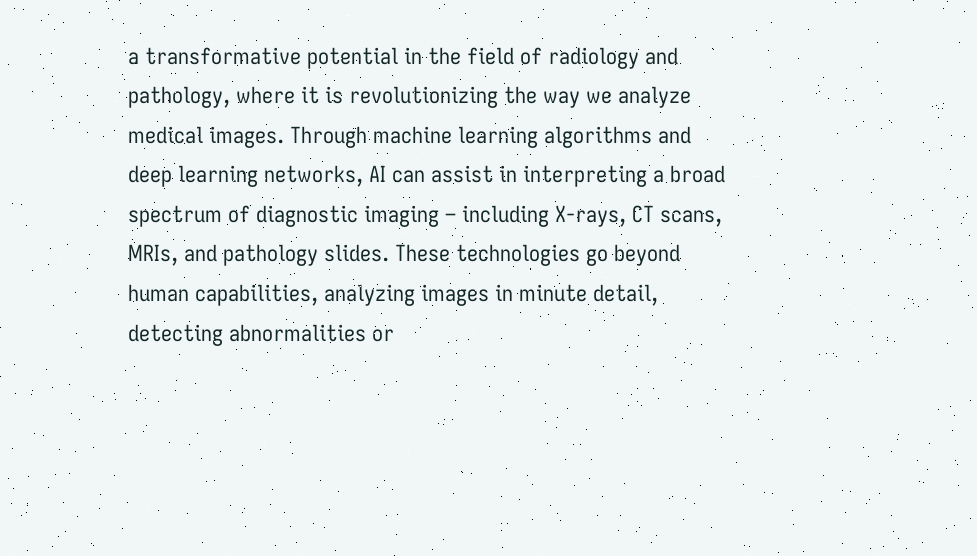a transformative potential in the field of radiology and pathology, where it is revolutionizing the way we analyze medical images. Through machine learning algorithms and deep learning networks, AI can assist in interpreting a broad spectrum of diagnostic imaging – including X-rays, CT scans, MRIs, and pathology slides. These technologies go beyond human capabilities, analyzing images in minute detail, detecting abnormalities or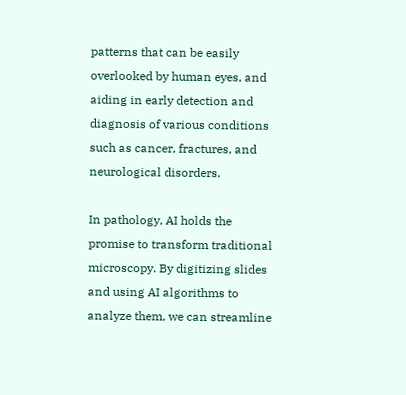patterns that can be easily overlooked by human eyes, and aiding in early detection and diagnosis of various conditions such as cancer, fractures, and neurological disorders.

In pathology, AI holds the promise to transform traditional microscopy. By digitizing slides and using AI algorithms to analyze them, we can streamline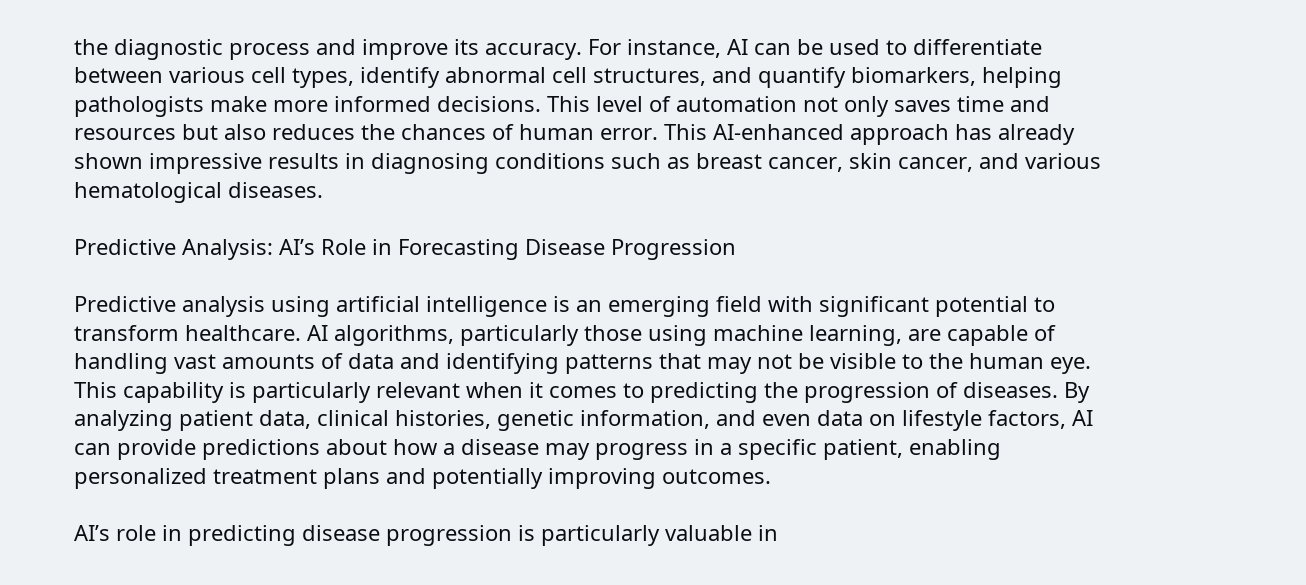the diagnostic process and improve its accuracy. For instance, AI can be used to differentiate between various cell types, identify abnormal cell structures, and quantify biomarkers, helping pathologists make more informed decisions. This level of automation not only saves time and resources but also reduces the chances of human error. This AI-enhanced approach has already shown impressive results in diagnosing conditions such as breast cancer, skin cancer, and various hematological diseases.

Predictive Analysis: AI’s Role in Forecasting Disease Progression

Predictive analysis using artificial intelligence is an emerging field with significant potential to transform healthcare. AI algorithms, particularly those using machine learning, are capable of handling vast amounts of data and identifying patterns that may not be visible to the human eye. This capability is particularly relevant when it comes to predicting the progression of diseases. By analyzing patient data, clinical histories, genetic information, and even data on lifestyle factors, AI can provide predictions about how a disease may progress in a specific patient, enabling personalized treatment plans and potentially improving outcomes.

AI’s role in predicting disease progression is particularly valuable in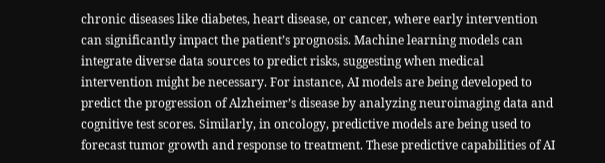chronic diseases like diabetes, heart disease, or cancer, where early intervention can significantly impact the patient’s prognosis. Machine learning models can integrate diverse data sources to predict risks, suggesting when medical intervention might be necessary. For instance, AI models are being developed to predict the progression of Alzheimer’s disease by analyzing neuroimaging data and cognitive test scores. Similarly, in oncology, predictive models are being used to forecast tumor growth and response to treatment. These predictive capabilities of AI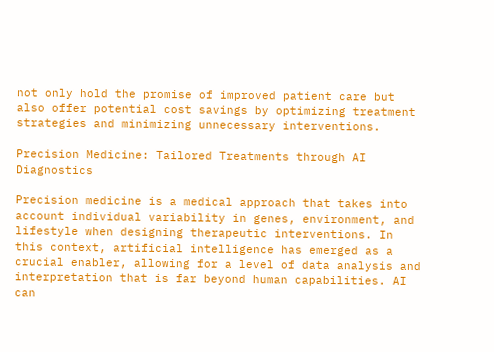not only hold the promise of improved patient care but also offer potential cost savings by optimizing treatment strategies and minimizing unnecessary interventions.

Precision Medicine: Tailored Treatments through AI Diagnostics

Precision medicine is a medical approach that takes into account individual variability in genes, environment, and lifestyle when designing therapeutic interventions. In this context, artificial intelligence has emerged as a crucial enabler, allowing for a level of data analysis and interpretation that is far beyond human capabilities. AI can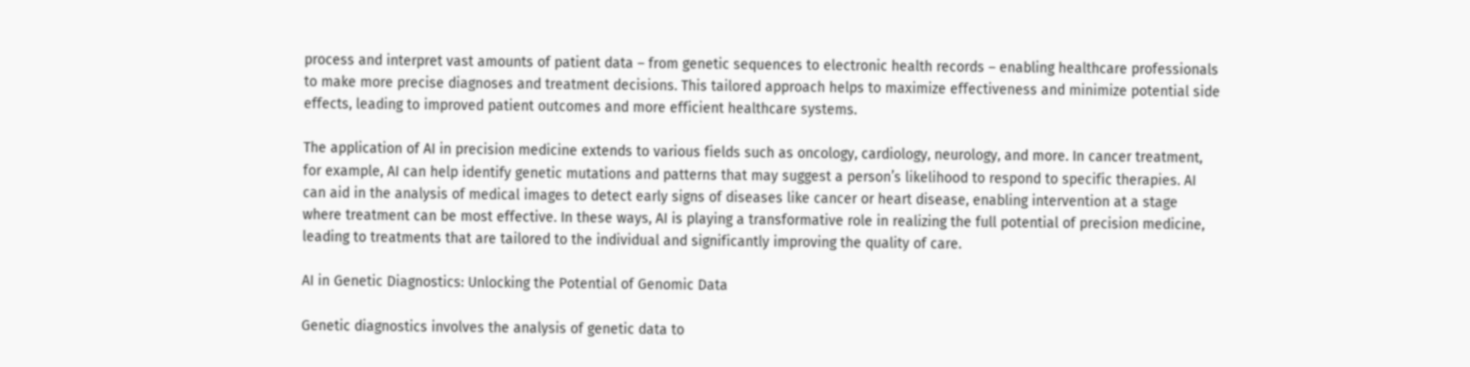process and interpret vast amounts of patient data – from genetic sequences to electronic health records – enabling healthcare professionals to make more precise diagnoses and treatment decisions. This tailored approach helps to maximize effectiveness and minimize potential side effects, leading to improved patient outcomes and more efficient healthcare systems.

The application of AI in precision medicine extends to various fields such as oncology, cardiology, neurology, and more. In cancer treatment, for example, AI can help identify genetic mutations and patterns that may suggest a person’s likelihood to respond to specific therapies. AI can aid in the analysis of medical images to detect early signs of diseases like cancer or heart disease, enabling intervention at a stage where treatment can be most effective. In these ways, AI is playing a transformative role in realizing the full potential of precision medicine, leading to treatments that are tailored to the individual and significantly improving the quality of care.

AI in Genetic Diagnostics: Unlocking the Potential of Genomic Data

Genetic diagnostics involves the analysis of genetic data to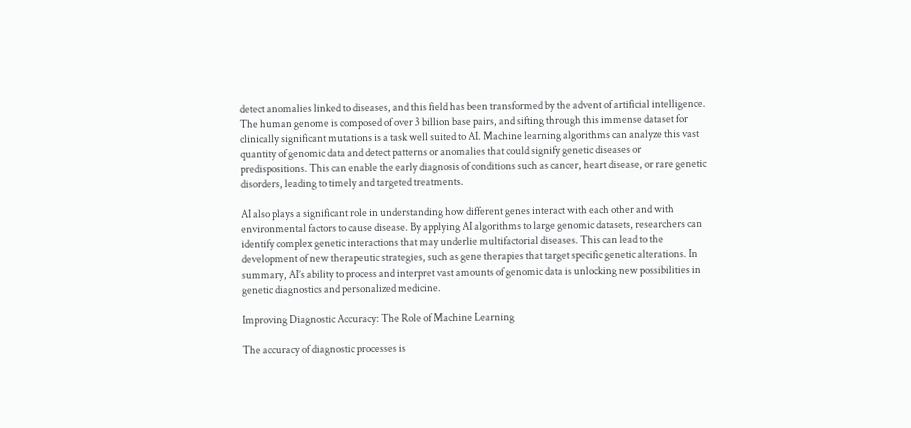detect anomalies linked to diseases, and this field has been transformed by the advent of artificial intelligence. The human genome is composed of over 3 billion base pairs, and sifting through this immense dataset for clinically significant mutations is a task well suited to AI. Machine learning algorithms can analyze this vast quantity of genomic data and detect patterns or anomalies that could signify genetic diseases or predispositions. This can enable the early diagnosis of conditions such as cancer, heart disease, or rare genetic disorders, leading to timely and targeted treatments.

AI also plays a significant role in understanding how different genes interact with each other and with environmental factors to cause disease. By applying AI algorithms to large genomic datasets, researchers can identify complex genetic interactions that may underlie multifactorial diseases. This can lead to the development of new therapeutic strategies, such as gene therapies that target specific genetic alterations. In summary, AI’s ability to process and interpret vast amounts of genomic data is unlocking new possibilities in genetic diagnostics and personalized medicine.

Improving Diagnostic Accuracy: The Role of Machine Learning

The accuracy of diagnostic processes is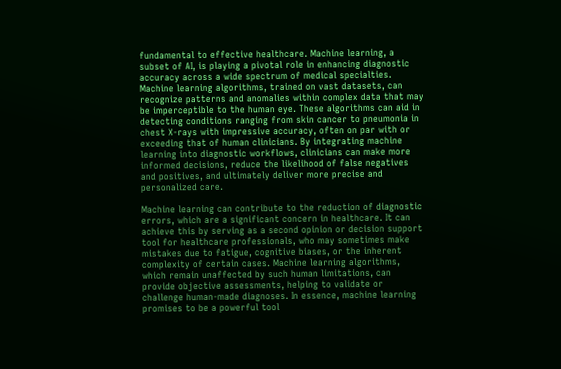fundamental to effective healthcare. Machine learning, a subset of AI, is playing a pivotal role in enhancing diagnostic accuracy across a wide spectrum of medical specialties. Machine learning algorithms, trained on vast datasets, can recognize patterns and anomalies within complex data that may be imperceptible to the human eye. These algorithms can aid in detecting conditions ranging from skin cancer to pneumonia in chest X-rays with impressive accuracy, often on par with or exceeding that of human clinicians. By integrating machine learning into diagnostic workflows, clinicians can make more informed decisions, reduce the likelihood of false negatives and positives, and ultimately deliver more precise and personalized care.

Machine learning can contribute to the reduction of diagnostic errors, which are a significant concern in healthcare. It can achieve this by serving as a second opinion or decision support tool for healthcare professionals, who may sometimes make mistakes due to fatigue, cognitive biases, or the inherent complexity of certain cases. Machine learning algorithms, which remain unaffected by such human limitations, can provide objective assessments, helping to validate or challenge human-made diagnoses. In essence, machine learning promises to be a powerful tool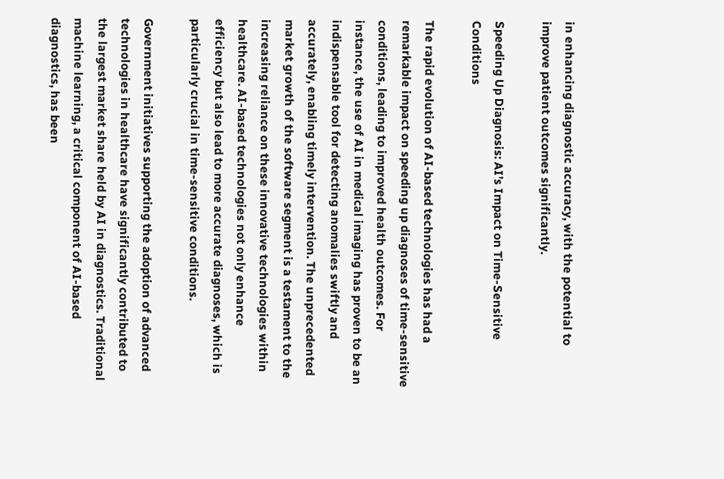in enhancing diagnostic accuracy, with the potential to improve patient outcomes significantly.

Speeding Up Diagnosis: AI’s Impact on Time-Sensitive Conditions

The rapid evolution of AI-based technologies has had a remarkable impact on speeding up diagnoses of time-sensitive conditions, leading to improved health outcomes. For instance, the use of AI in medical imaging has proven to be an indispensable tool for detecting anomalies swiftly and accurately, enabling timely intervention. The unprecedented market growth of the software segment is a testament to the increasing reliance on these innovative technologies within healthcare. AI-based technologies not only enhance efficiency but also lead to more accurate diagnoses, which is particularly crucial in time-sensitive conditions.

Government initiatives supporting the adoption of advanced technologies in healthcare have significantly contributed to the largest market share held by AI in diagnostics. Traditional machine learning, a critical component of AI-based diagnostics, has been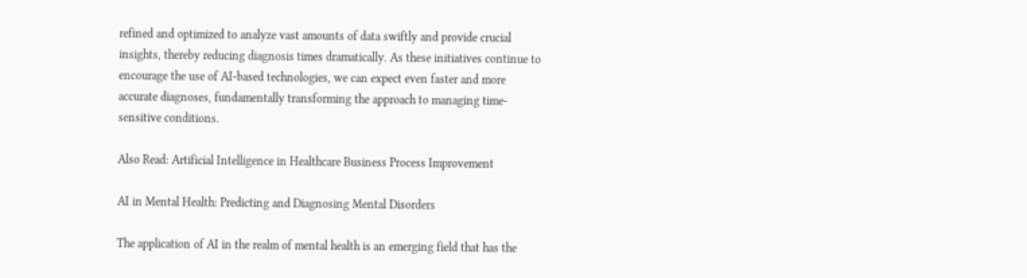refined and optimized to analyze vast amounts of data swiftly and provide crucial insights, thereby reducing diagnosis times dramatically. As these initiatives continue to encourage the use of AI-based technologies, we can expect even faster and more accurate diagnoses, fundamentally transforming the approach to managing time-sensitive conditions.

Also Read: Artificial Intelligence in Healthcare Business Process Improvement

AI in Mental Health: Predicting and Diagnosing Mental Disorders

The application of AI in the realm of mental health is an emerging field that has the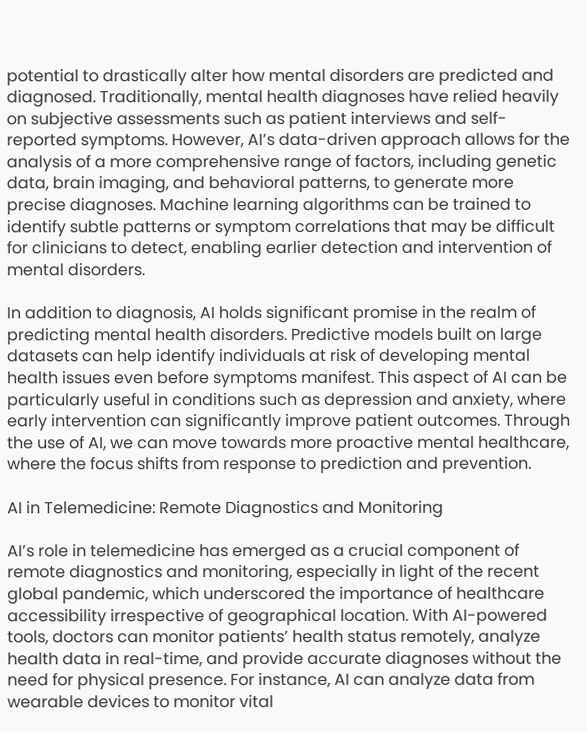potential to drastically alter how mental disorders are predicted and diagnosed. Traditionally, mental health diagnoses have relied heavily on subjective assessments such as patient interviews and self-reported symptoms. However, AI’s data-driven approach allows for the analysis of a more comprehensive range of factors, including genetic data, brain imaging, and behavioral patterns, to generate more precise diagnoses. Machine learning algorithms can be trained to identify subtle patterns or symptom correlations that may be difficult for clinicians to detect, enabling earlier detection and intervention of mental disorders.

In addition to diagnosis, AI holds significant promise in the realm of predicting mental health disorders. Predictive models built on large datasets can help identify individuals at risk of developing mental health issues even before symptoms manifest. This aspect of AI can be particularly useful in conditions such as depression and anxiety, where early intervention can significantly improve patient outcomes. Through the use of AI, we can move towards more proactive mental healthcare, where the focus shifts from response to prediction and prevention.

AI in Telemedicine: Remote Diagnostics and Monitoring

AI’s role in telemedicine has emerged as a crucial component of remote diagnostics and monitoring, especially in light of the recent global pandemic, which underscored the importance of healthcare accessibility irrespective of geographical location. With AI-powered tools, doctors can monitor patients’ health status remotely, analyze health data in real-time, and provide accurate diagnoses without the need for physical presence. For instance, AI can analyze data from wearable devices to monitor vital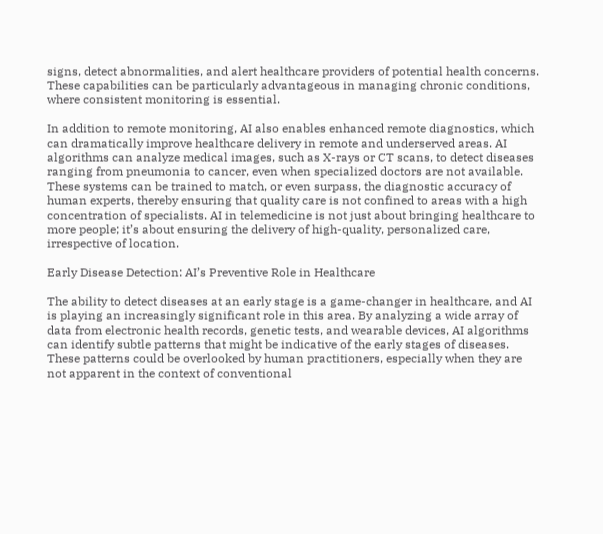signs, detect abnormalities, and alert healthcare providers of potential health concerns. These capabilities can be particularly advantageous in managing chronic conditions, where consistent monitoring is essential.

In addition to remote monitoring, AI also enables enhanced remote diagnostics, which can dramatically improve healthcare delivery in remote and underserved areas. AI algorithms can analyze medical images, such as X-rays or CT scans, to detect diseases ranging from pneumonia to cancer, even when specialized doctors are not available. These systems can be trained to match, or even surpass, the diagnostic accuracy of human experts, thereby ensuring that quality care is not confined to areas with a high concentration of specialists. AI in telemedicine is not just about bringing healthcare to more people; it’s about ensuring the delivery of high-quality, personalized care, irrespective of location.

Early Disease Detection: AI’s Preventive Role in Healthcare

The ability to detect diseases at an early stage is a game-changer in healthcare, and AI is playing an increasingly significant role in this area. By analyzing a wide array of data from electronic health records, genetic tests, and wearable devices, AI algorithms can identify subtle patterns that might be indicative of the early stages of diseases. These patterns could be overlooked by human practitioners, especially when they are not apparent in the context of conventional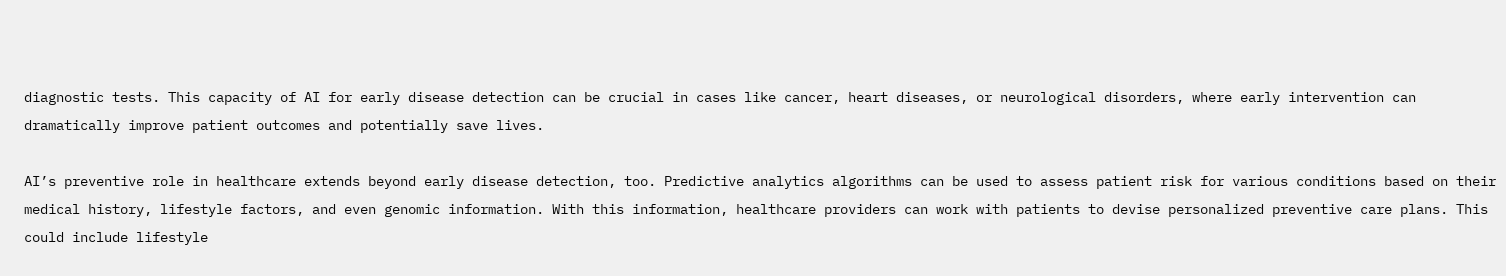diagnostic tests. This capacity of AI for early disease detection can be crucial in cases like cancer, heart diseases, or neurological disorders, where early intervention can dramatically improve patient outcomes and potentially save lives.

AI’s preventive role in healthcare extends beyond early disease detection, too. Predictive analytics algorithms can be used to assess patient risk for various conditions based on their medical history, lifestyle factors, and even genomic information. With this information, healthcare providers can work with patients to devise personalized preventive care plans. This could include lifestyle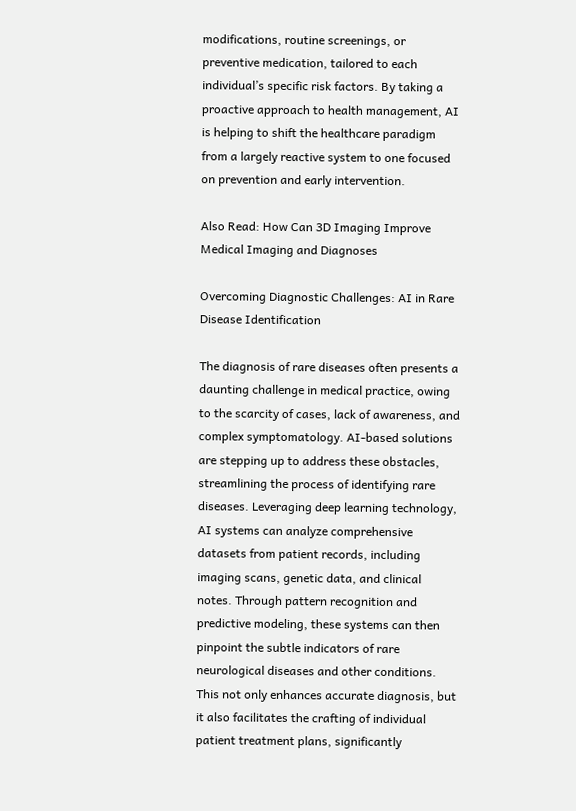modifications, routine screenings, or preventive medication, tailored to each individual’s specific risk factors. By taking a proactive approach to health management, AI is helping to shift the healthcare paradigm from a largely reactive system to one focused on prevention and early intervention.

Also Read: How Can 3D Imaging Improve Medical Imaging and Diagnoses

Overcoming Diagnostic Challenges: AI in Rare Disease Identification

The diagnosis of rare diseases often presents a daunting challenge in medical practice, owing to the scarcity of cases, lack of awareness, and complex symptomatology. AI-based solutions are stepping up to address these obstacles, streamlining the process of identifying rare diseases. Leveraging deep learning technology, AI systems can analyze comprehensive datasets from patient records, including imaging scans, genetic data, and clinical notes. Through pattern recognition and predictive modeling, these systems can then pinpoint the subtle indicators of rare neurological diseases and other conditions. This not only enhances accurate diagnosis, but it also facilitates the crafting of individual patient treatment plans, significantly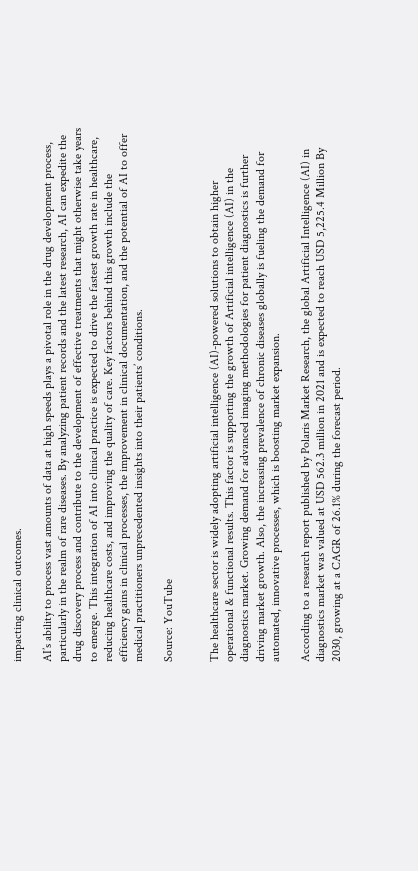impacting clinical outcomes.

AI’s ability to process vast amounts of data at high speeds plays a pivotal role in the drug development process, particularly in the realm of rare diseases. By analyzing patient records and the latest research, AI can expedite the drug discovery process and contribute to the development of effective treatments that might otherwise take years to emerge. This integration of AI into clinical practice is expected to drive the fastest growth rate in healthcare, reducing healthcare costs, and improving the quality of care. Key factors behind this growth include the efficiency gains in clinical processes, the improvement in clinical documentation, and the potential of AI to offer medical practitioners unprecedented insights into their patients’ conditions.

Source: YouTube


The healthcare sector is widely adopting artificial intelligence (AI)-powered solutions to obtain higher operational & functional results. This factor is supporting the growth of Artificial intelligence (AI) in the diagnostics market. Growing demand for advanced imaging methodologies for patient diagnostics is further driving market growth. Also, the increasing prevalence of chronic diseases globally is fueling the demand for automated, innovative processes, which is boosting market expansion.

According to a research report published by Polaris Market Research, the global Artificial Intelligence (AI) in diagnostics market was valued at USD 562.3 million in 2021 and is expected to reach USD 5,225.4 Million By 2030, growing at a CAGR of 26.1% during the forecast period.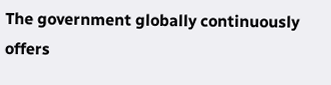The government globally continuously offers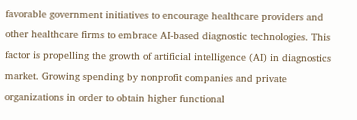favorable government initiatives to encourage healthcare providers and other healthcare firms to embrace AI-based diagnostic technologies. This factor is propelling the growth of artificial intelligence (AI) in diagnostics market. Growing spending by nonprofit companies and private organizations in order to obtain higher functional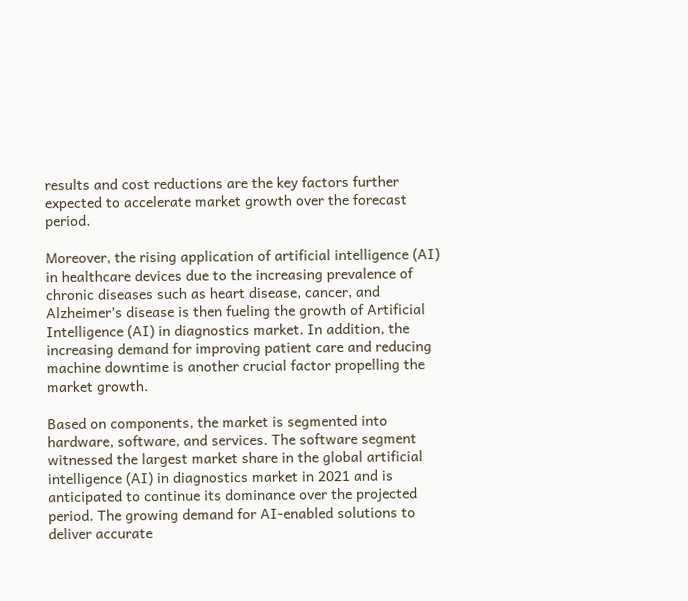results and cost reductions are the key factors further expected to accelerate market growth over the forecast period.

Moreover, the rising application of artificial intelligence (AI) in healthcare devices due to the increasing prevalence of chronic diseases such as heart disease, cancer, and Alzheimer’s disease is then fueling the growth of Artificial Intelligence (AI) in diagnostics market. In addition, the increasing demand for improving patient care and reducing machine downtime is another crucial factor propelling the market growth.

Based on components, the market is segmented into hardware, software, and services. The software segment witnessed the largest market share in the global artificial intelligence (AI) in diagnostics market in 2021 and is anticipated to continue its dominance over the projected period. The growing demand for AI-enabled solutions to deliver accurate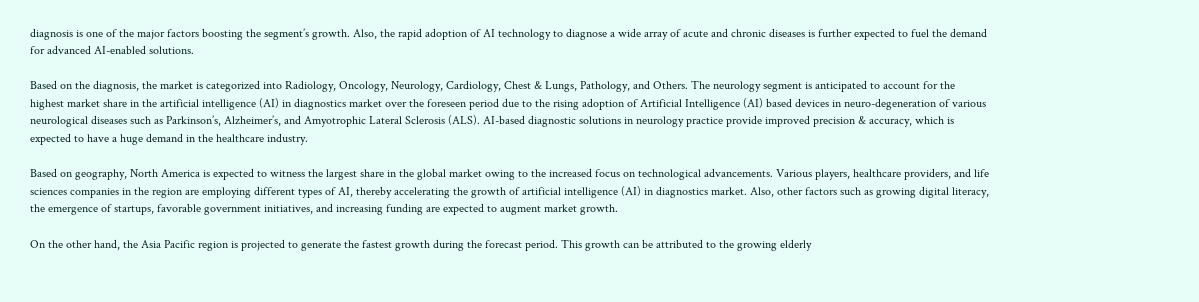diagnosis is one of the major factors boosting the segment’s growth. Also, the rapid adoption of AI technology to diagnose a wide array of acute and chronic diseases is further expected to fuel the demand for advanced AI-enabled solutions.

Based on the diagnosis, the market is categorized into Radiology, Oncology, Neurology, Cardiology, Chest & Lungs, Pathology, and Others. The neurology segment is anticipated to account for the highest market share in the artificial intelligence (AI) in diagnostics market over the foreseen period due to the rising adoption of Artificial Intelligence (AI) based devices in neuro-degeneration of various neurological diseases such as Parkinson’s, Alzheimer’s, and Amyotrophic Lateral Sclerosis (ALS). AI-based diagnostic solutions in neurology practice provide improved precision & accuracy, which is expected to have a huge demand in the healthcare industry.

Based on geography, North America is expected to witness the largest share in the global market owing to the increased focus on technological advancements. Various players, healthcare providers, and life sciences companies in the region are employing different types of AI, thereby accelerating the growth of artificial intelligence (AI) in diagnostics market. Also, other factors such as growing digital literacy, the emergence of startups, favorable government initiatives, and increasing funding are expected to augment market growth.

On the other hand, the Asia Pacific region is projected to generate the fastest growth during the forecast period. This growth can be attributed to the growing elderly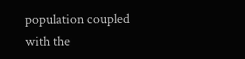population coupled with the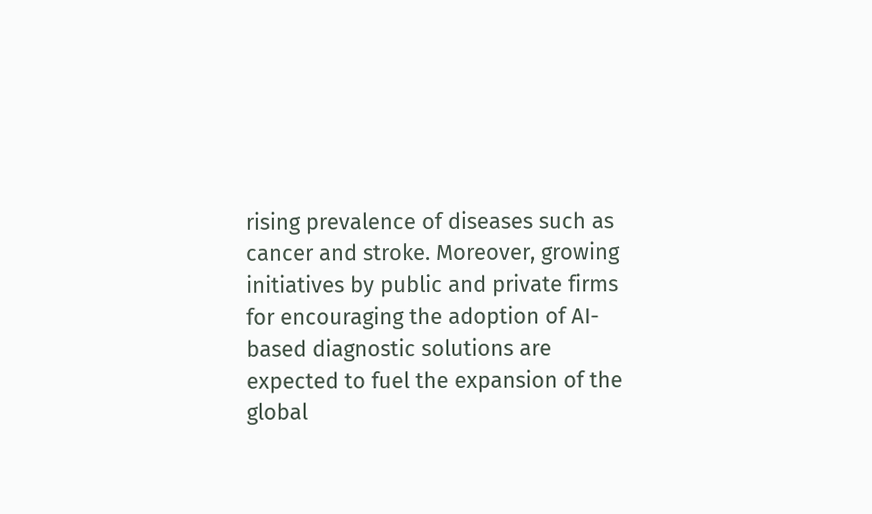rising prevalence of diseases such as cancer and stroke. Moreover, growing initiatives by public and private firms for encouraging the adoption of AI-based diagnostic solutions are expected to fuel the expansion of the global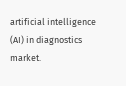artificial intelligence (AI) in diagnostics market.